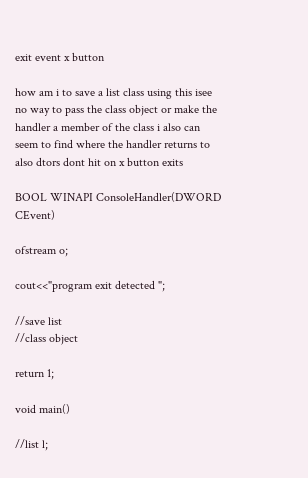exit event x button

how am i to save a list class using this isee no way to pass the class object or make the handler a member of the class i also can seem to find where the handler returns to also dtors dont hit on x button exits

BOOL WINAPI ConsoleHandler(DWORD CEvent)

ofstream o;

cout<<"program exit detected ";

//save list
//class object

return 1;

void main()

//list l;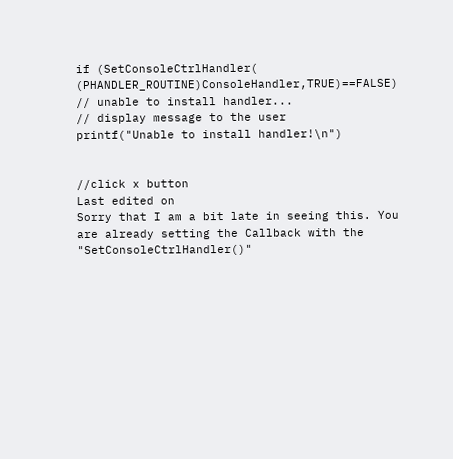if (SetConsoleCtrlHandler( (PHANDLER_ROUTINE)ConsoleHandler,TRUE)==FALSE)
// unable to install handler...
// display message to the user
printf("Unable to install handler!\n")


//click x button
Last edited on
Sorry that I am a bit late in seeing this. You are already setting the Callback with the "SetConsoleCtrlHandler()"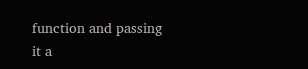function and passing it a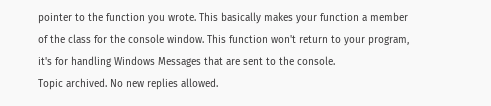pointer to the function you wrote. This basically makes your function a member of the class for the console window. This function won't return to your program, it's for handling Windows Messages that are sent to the console.
Topic archived. No new replies allowed.